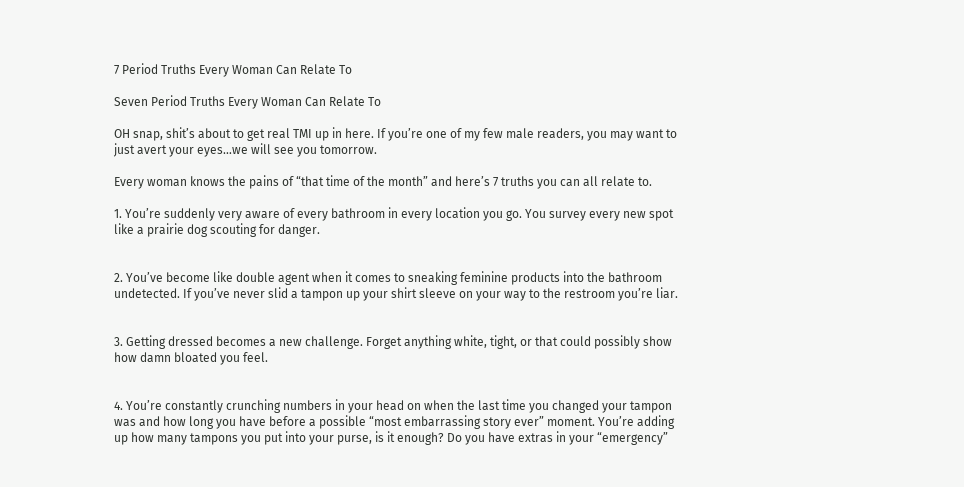7 Period Truths Every Woman Can Relate To

Seven Period Truths Every Woman Can Relate To

OH snap, shit’s about to get real TMI up in here. If you’re one of my few male readers, you may want to just avert your eyes…we will see you tomorrow.

Every woman knows the pains of “that time of the month” and here’s 7 truths you can all relate to.

1. You’re suddenly very aware of every bathroom in every location you go. You survey every new spot like a prairie dog scouting for danger.


2. You’ve become like double agent when it comes to sneaking feminine products into the bathroom undetected. If you’ve never slid a tampon up your shirt sleeve on your way to the restroom you’re liar.


3. Getting dressed becomes a new challenge. Forget anything white, tight, or that could possibly show how damn bloated you feel.


4. You’re constantly crunching numbers in your head on when the last time you changed your tampon was and how long you have before a possible “most embarrassing story ever” moment. You’re adding up how many tampons you put into your purse, is it enough? Do you have extras in your “emergency”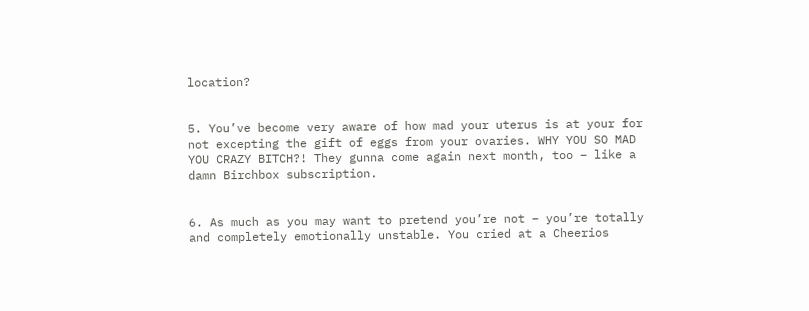location?


5. You’ve become very aware of how mad your uterus is at your for not excepting the gift of eggs from your ovaries. WHY YOU SO MAD YOU CRAZY BITCH?! They gunna come again next month, too – like a damn Birchbox subscription.


6. As much as you may want to pretend you’re not – you’re totally and completely emotionally unstable. You cried at a Cheerios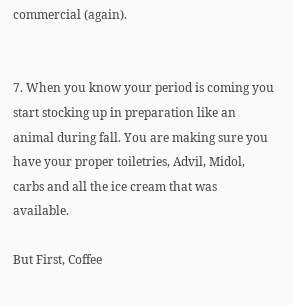commercial (again).


7. When you know your period is coming you start stocking up in preparation like an animal during fall. You are making sure you have your proper toiletries, Advil, Midol, carbs and all the ice cream that was available.

But First, Coffee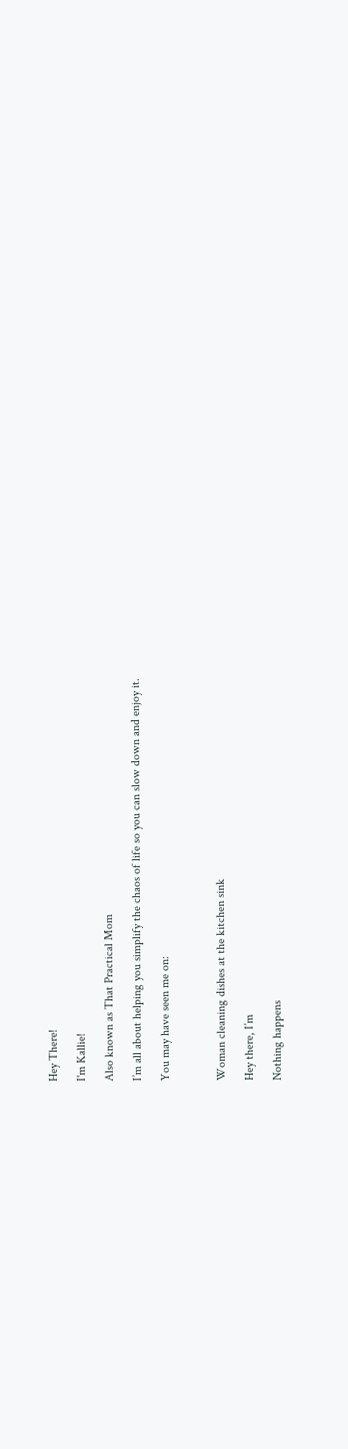Hey There!

I'm Kallie!

Also known as That Practical Mom

I’m all about helping you simplify the chaos of life so you can slow down and enjoy it.

You may have seen me on:



Woman cleaning dishes at the kitchen sink

Hey there, I’m

Nothing happens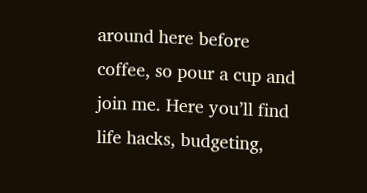around here before coffee, so pour a cup and join me. Here you’ll find life hacks, budgeting,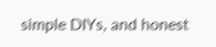simple DIYs, and honest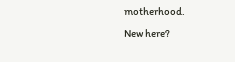motherhood.
New here?